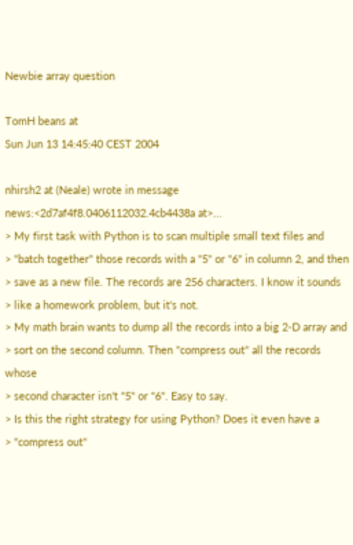Newbie array question

TomH beans at
Sun Jun 13 14:45:40 CEST 2004

nhirsh2 at (Neale) wrote in message news:<2d7af4f8.0406112032.4cb4438a at>...
> My first task with Python is to scan multiple small text files and
> "batch together" those records with a "5" or "6" in column 2, and then
> save as a new file. The records are 256 characters. I know it sounds
> like a homework problem, but it's not.
> My math brain wants to dump all the records into a big 2-D array and
> sort on the second column. Then "compress out" all the records whose
> second character isn't "5" or "6". Easy to say.
> Is this the right strategy for using Python? Does it even have a
> "compress out"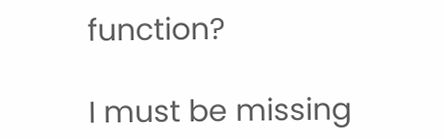function?

I must be missing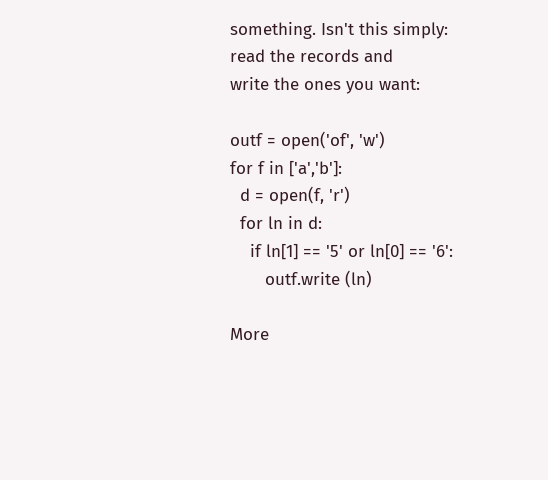something. Isn't this simply: read the records and
write the ones you want:

outf = open('of', 'w')
for f in ['a','b']:
  d = open(f, 'r')
  for ln in d:
    if ln[1] == '5' or ln[0] == '6':
       outf.write (ln)

More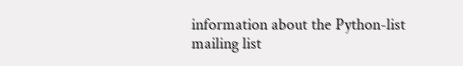information about the Python-list mailing list